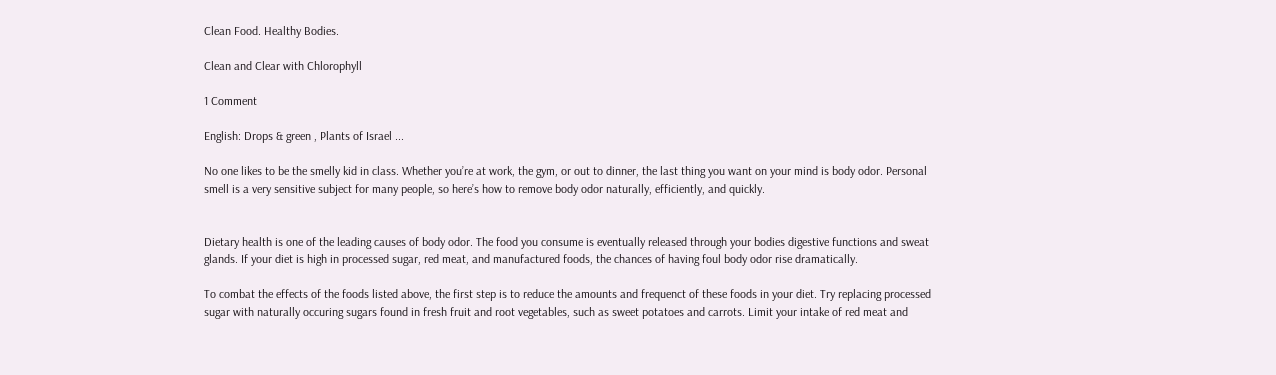Clean Food. Healthy Bodies.

Clean and Clear with Chlorophyll

1 Comment

English: Drops & green , Plants of Israel ...

No one likes to be the smelly kid in class. Whether you’re at work, the gym, or out to dinner, the last thing you want on your mind is body odor. Personal smell is a very sensitive subject for many people, so here’s how to remove body odor naturally, efficiently, and quickly.


Dietary health is one of the leading causes of body odor. The food you consume is eventually released through your bodies digestive functions and sweat glands. If your diet is high in processed sugar, red meat, and manufactured foods, the chances of having foul body odor rise dramatically.

To combat the effects of the foods listed above, the first step is to reduce the amounts and frequenct of these foods in your diet. Try replacing processed sugar with naturally occuring sugars found in fresh fruit and root vegetables, such as sweet potatoes and carrots. Limit your intake of red meat and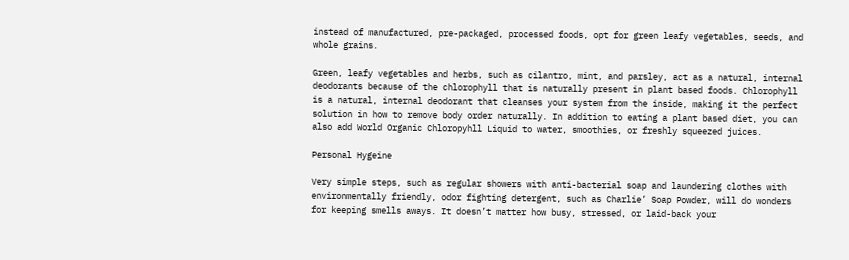instead of manufactured, pre-packaged, processed foods, opt for green leafy vegetables, seeds, and whole grains.

Green, leafy vegetables and herbs, such as cilantro, mint, and parsley, act as a natural, internal deodorants because of the chlorophyll that is naturally present in plant based foods. Chlorophyll is a natural, internal deodorant that cleanses your system from the inside, making it the perfect solution in how to remove body order naturally. In addition to eating a plant based diet, you can also add World Organic Chloropyhll Liquid to water, smoothies, or freshly squeezed juices.

Personal Hygeine

Very simple steps, such as regular showers with anti-bacterial soap and laundering clothes with environmentally friendly, odor fighting detergent, such as Charlie’ Soap Powder, will do wonders for keeping smells aways. It doesn’t matter how busy, stressed, or laid-back your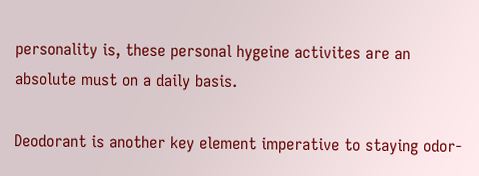personality is, these personal hygeine activites are an absolute must on a daily basis.

Deodorant is another key element imperative to staying odor-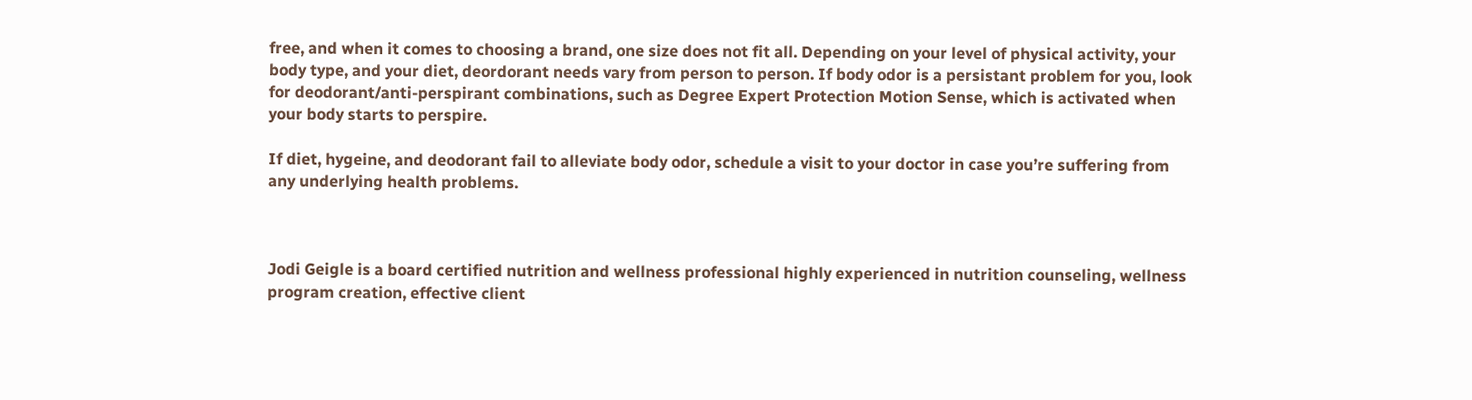free, and when it comes to choosing a brand, one size does not fit all. Depending on your level of physical activity, your body type, and your diet, deordorant needs vary from person to person. If body odor is a persistant problem for you, look for deodorant/anti-perspirant combinations, such as Degree Expert Protection Motion Sense, which is activated when your body starts to perspire.

If diet, hygeine, and deodorant fail to alleviate body odor, schedule a visit to your doctor in case you’re suffering from any underlying health problems.



Jodi Geigle is a board certified nutrition and wellness professional highly experienced in nutrition counseling, wellness program creation, effective client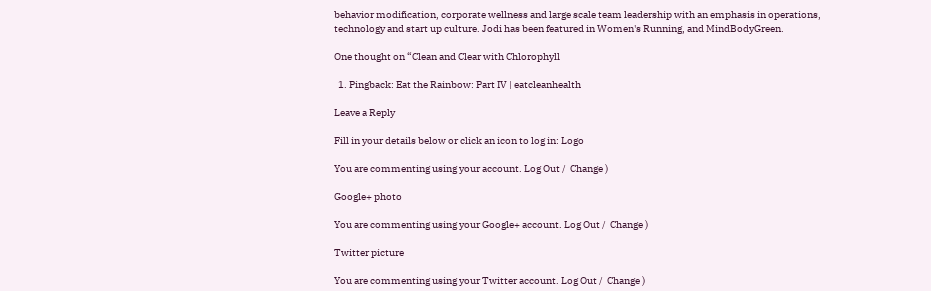behavior modification, corporate wellness and large scale team leadership with an emphasis in operations, technology and start up culture. Jodi has been featured in Women's Running, and MindBodyGreen.

One thought on “Clean and Clear with Chlorophyll

  1. Pingback: Eat the Rainbow: Part IV | eatcleanhealth

Leave a Reply

Fill in your details below or click an icon to log in: Logo

You are commenting using your account. Log Out /  Change )

Google+ photo

You are commenting using your Google+ account. Log Out /  Change )

Twitter picture

You are commenting using your Twitter account. Log Out /  Change )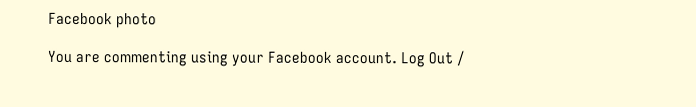Facebook photo

You are commenting using your Facebook account. Log Out /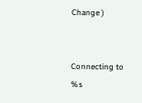Change )


Connecting to %s